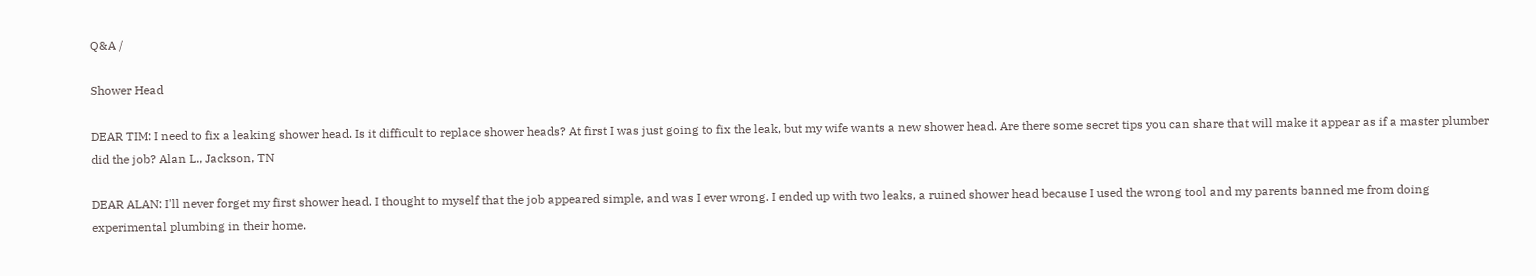Q&A /

Shower Head

DEAR TIM: I need to fix a leaking shower head. Is it difficult to replace shower heads? At first I was just going to fix the leak, but my wife wants a new shower head. Are there some secret tips you can share that will make it appear as if a master plumber did the job? Alan L., Jackson, TN

DEAR ALAN: I'll never forget my first shower head. I thought to myself that the job appeared simple, and was I ever wrong. I ended up with two leaks, a ruined shower head because I used the wrong tool and my parents banned me from doing experimental plumbing in their home.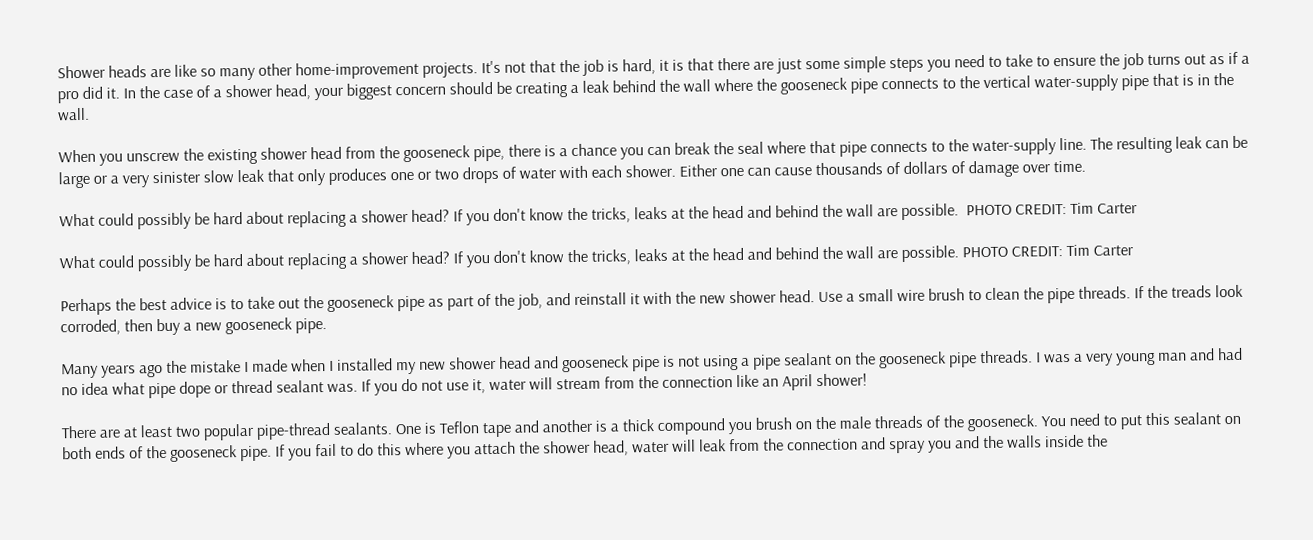Shower heads are like so many other home-improvement projects. It's not that the job is hard, it is that there are just some simple steps you need to take to ensure the job turns out as if a pro did it. In the case of a shower head, your biggest concern should be creating a leak behind the wall where the gooseneck pipe connects to the vertical water-supply pipe that is in the wall.

When you unscrew the existing shower head from the gooseneck pipe, there is a chance you can break the seal where that pipe connects to the water-supply line. The resulting leak can be large or a very sinister slow leak that only produces one or two drops of water with each shower. Either one can cause thousands of dollars of damage over time.

What could possibly be hard about replacing a shower head? If you don't know the tricks, leaks at the head and behind the wall are possible.  PHOTO CREDIT: Tim Carter

What could possibly be hard about replacing a shower head? If you don't know the tricks, leaks at the head and behind the wall are possible. PHOTO CREDIT: Tim Carter

Perhaps the best advice is to take out the gooseneck pipe as part of the job, and reinstall it with the new shower head. Use a small wire brush to clean the pipe threads. If the treads look corroded, then buy a new gooseneck pipe.

Many years ago the mistake I made when I installed my new shower head and gooseneck pipe is not using a pipe sealant on the gooseneck pipe threads. I was a very young man and had no idea what pipe dope or thread sealant was. If you do not use it, water will stream from the connection like an April shower!

There are at least two popular pipe-thread sealants. One is Teflon tape and another is a thick compound you brush on the male threads of the gooseneck. You need to put this sealant on both ends of the gooseneck pipe. If you fail to do this where you attach the shower head, water will leak from the connection and spray you and the walls inside the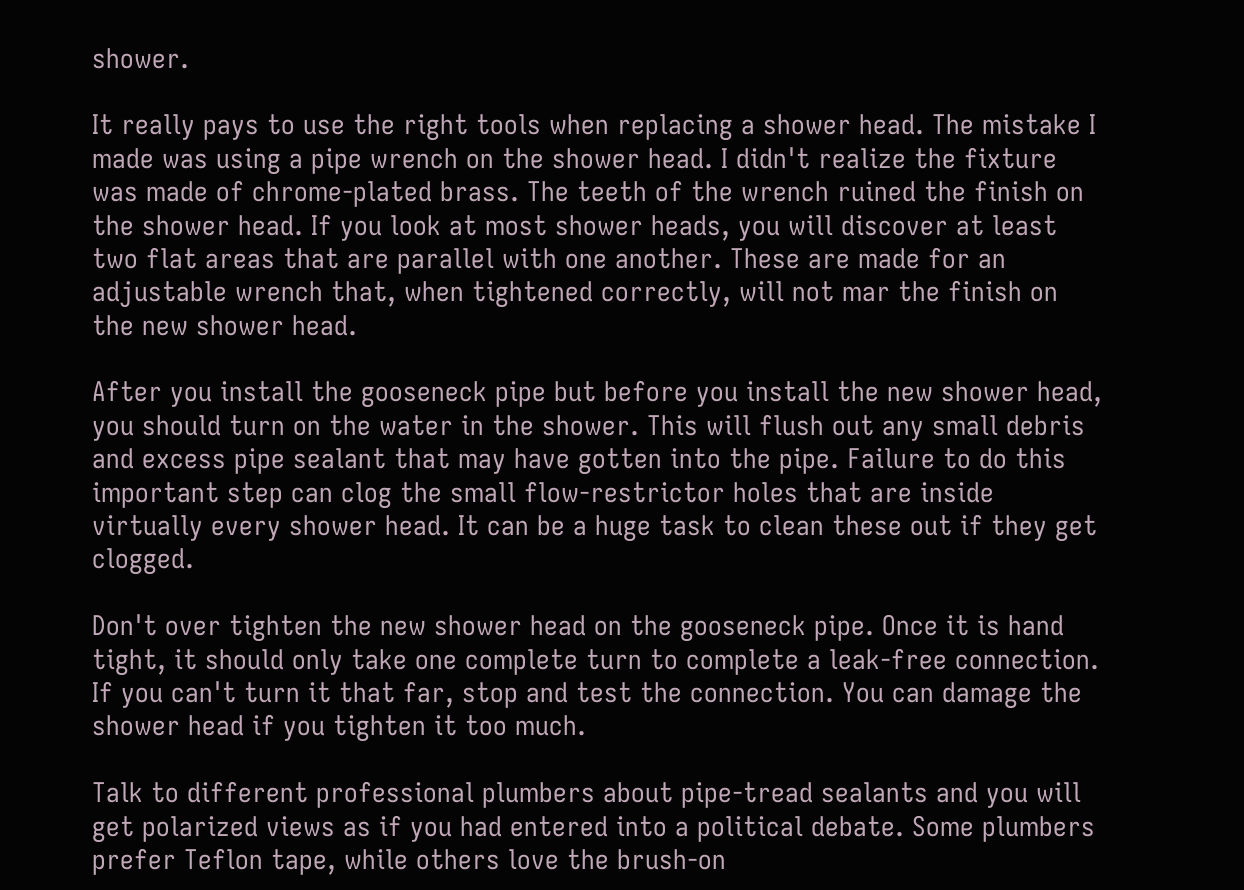shower.

It really pays to use the right tools when replacing a shower head. The mistake I made was using a pipe wrench on the shower head. I didn't realize the fixture was made of chrome-plated brass. The teeth of the wrench ruined the finish on the shower head. If you look at most shower heads, you will discover at least two flat areas that are parallel with one another. These are made for an adjustable wrench that, when tightened correctly, will not mar the finish on the new shower head.

After you install the gooseneck pipe but before you install the new shower head, you should turn on the water in the shower. This will flush out any small debris and excess pipe sealant that may have gotten into the pipe. Failure to do this important step can clog the small flow-restrictor holes that are inside virtually every shower head. It can be a huge task to clean these out if they get clogged.

Don't over tighten the new shower head on the gooseneck pipe. Once it is hand tight, it should only take one complete turn to complete a leak-free connection. If you can't turn it that far, stop and test the connection. You can damage the shower head if you tighten it too much.

Talk to different professional plumbers about pipe-tread sealants and you will get polarized views as if you had entered into a political debate. Some plumbers prefer Teflon tape, while others love the brush-on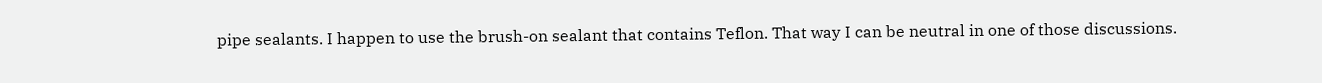pipe sealants. I happen to use the brush-on sealant that contains Teflon. That way I can be neutral in one of those discussions.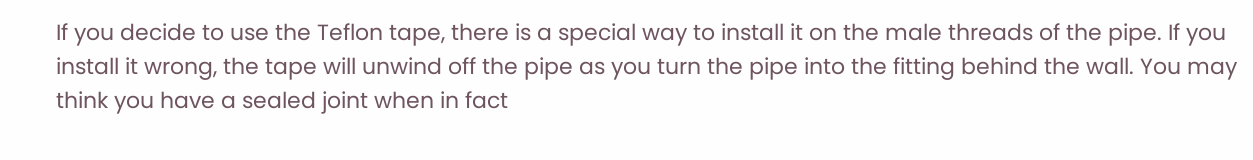If you decide to use the Teflon tape, there is a special way to install it on the male threads of the pipe. If you install it wrong, the tape will unwind off the pipe as you turn the pipe into the fitting behind the wall. You may think you have a sealed joint when in fact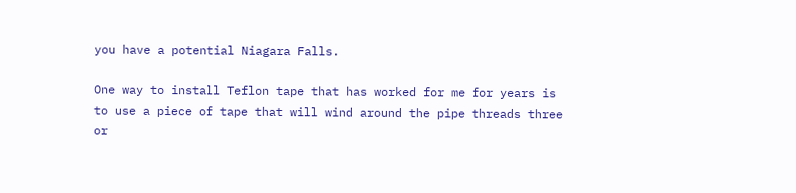you have a potential Niagara Falls.

One way to install Teflon tape that has worked for me for years is to use a piece of tape that will wind around the pipe threads three or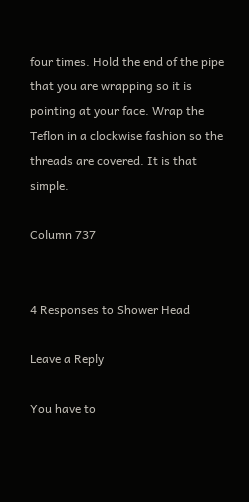four times. Hold the end of the pipe that you are wrapping so it is pointing at your face. Wrap the Teflon in a clockwise fashion so the threads are covered. It is that simple.

Column 737


4 Responses to Shower Head

Leave a Reply

You have to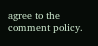agree to the comment policy.